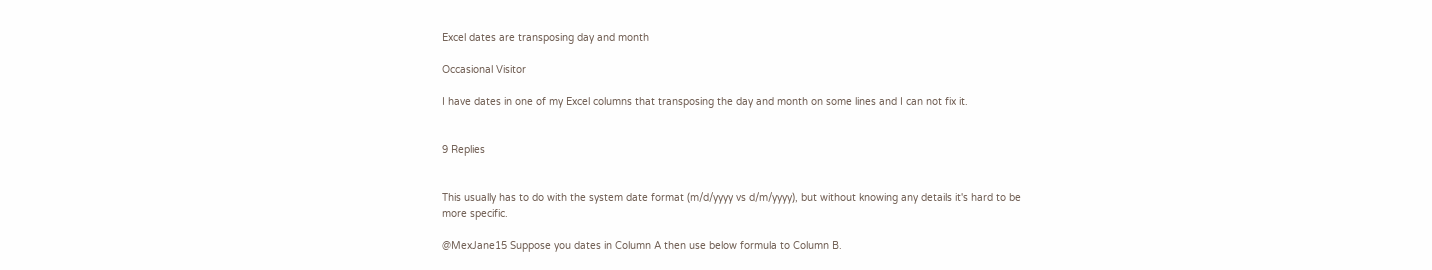Excel dates are transposing day and month

Occasional Visitor

I have dates in one of my Excel columns that transposing the day and month on some lines and I can not fix it.


9 Replies


This usually has to do with the system date format (m/d/yyyy vs d/m/yyyy), but without knowing any details it's hard to be more specific.

@MexJane15 Suppose you dates in Column A then use below formula to Column B.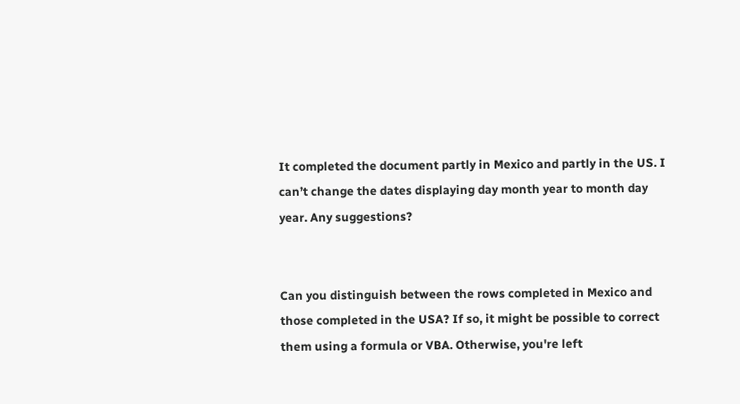It completed the document partly in Mexico and partly in the US. I can’t change the dates displaying day month year to month day year. Any suggestions?


Can you distinguish between the rows completed in Mexico and those completed in the USA? If so, it might be possible to correct them using a formula or VBA. Otherwise, you're left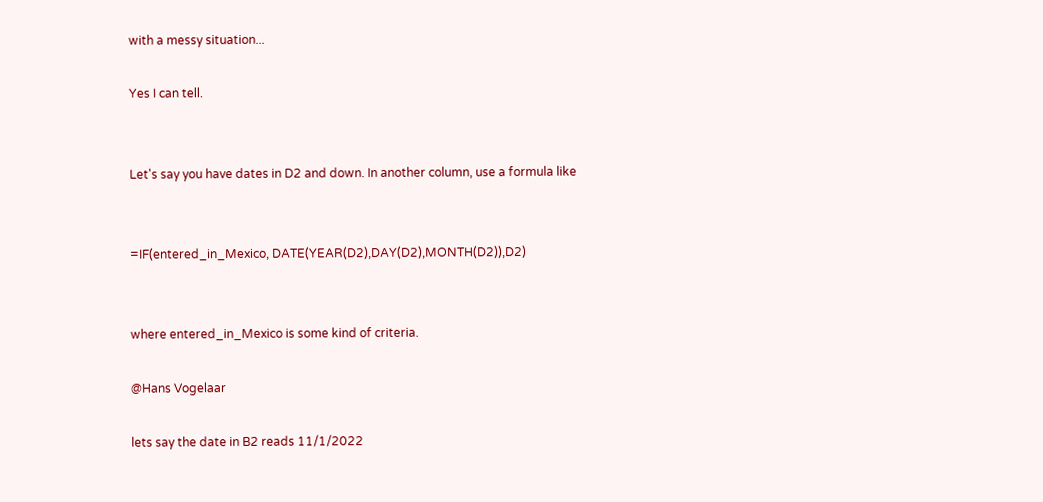with a messy situation...

Yes I can tell.


Let's say you have dates in D2 and down. In another column, use a formula like


=IF(entered_in_Mexico, DATE(YEAR(D2),DAY(D2),MONTH(D2)),D2)


where entered_in_Mexico is some kind of criteria.

@Hans Vogelaar

lets say the date in B2 reads 11/1/2022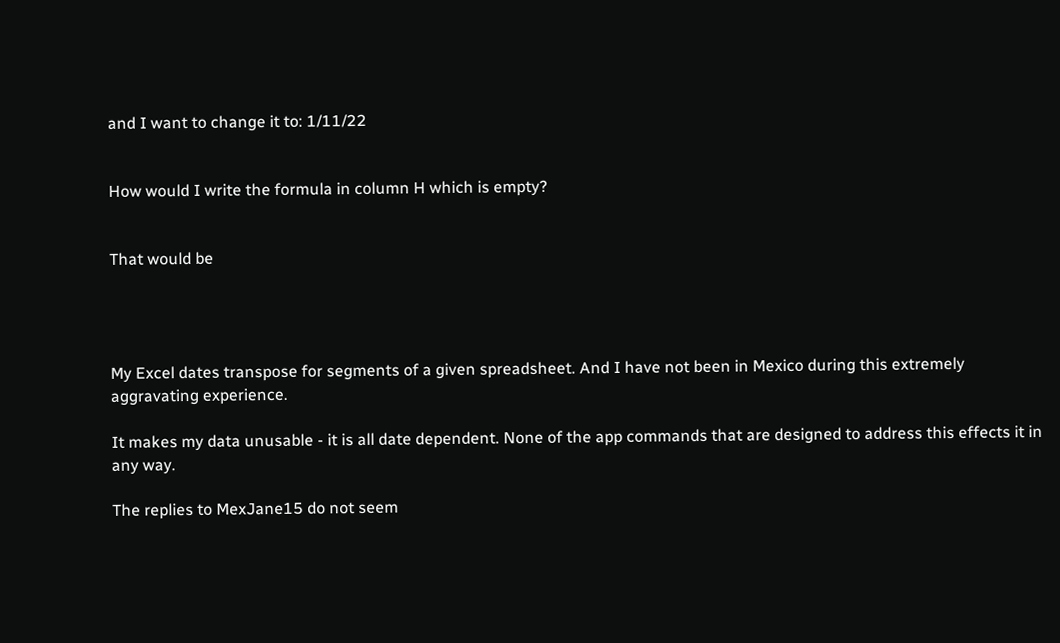and I want to change it to: 1/11/22


How would I write the formula in column H which is empty?


That would be




My Excel dates transpose for segments of a given spreadsheet. And I have not been in Mexico during this extremely aggravating experience.

It makes my data unusable - it is all date dependent. None of the app commands that are designed to address this effects it in any way.

The replies to MexJane15 do not seem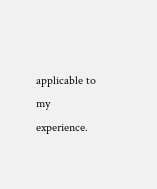applicable to my experience.